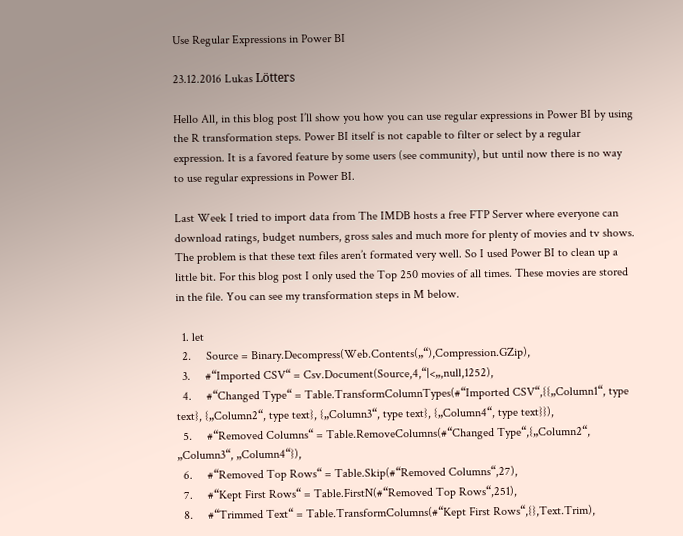Use Regular Expressions in Power BI

23.12.2016 Lukas Lötters

Hello All, in this blog post I’ll show you how you can use regular expressions in Power BI by using the R transformation steps. Power BI itself is not capable to filter or select by a regular expression. It is a favored feature by some users (see community), but until now there is no way to use regular expressions in Power BI.

Last Week I tried to import data from The IMDB hosts a free FTP Server where everyone can download ratings, budget numbers, gross sales and much more for plenty of movies and tv shows. The problem is that these text files aren’t formated very well. So I used Power BI to clean up a little bit. For this blog post I only used the Top 250 movies of all times. These movies are stored in the file. You can see my transformation steps in M below.

  1. let
  2.     Source = Binary.Decompress(Web.Contents(„“),Compression.GZip),
  3.     #“Imported CSV“ = Csv.Document(Source,4,“|<„,null,1252),
  4.     #“Changed Type“ = Table.TransformColumnTypes(#“Imported CSV“,{{„Column1“, type text}, {„Column2“, type text}, {„Column3“, type text}, {„Column4“, type text}}),
  5.     #“Removed Columns“ = Table.RemoveColumns(#“Changed Type“,{„Column2“, „Column3“, „Column4“}),
  6.     #“Removed Top Rows“ = Table.Skip(#“Removed Columns“,27),
  7.     #“Kept First Rows“ = Table.FirstN(#“Removed Top Rows“,251),
  8.     #“Trimmed Text“ = Table.TransformColumns(#“Kept First Rows“,{},Text.Trim),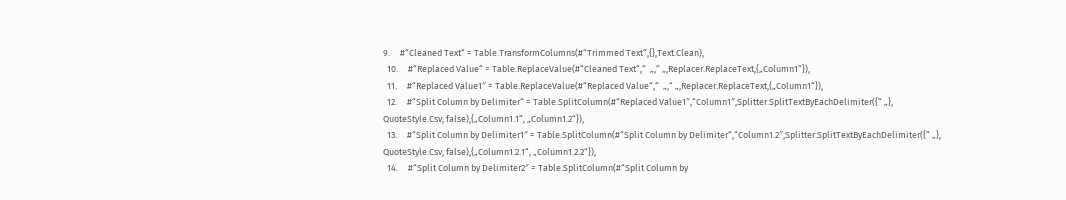9.     #“Cleaned Text“ = Table.TransformColumns(#“Trimmed Text“,{},Text.Clean),
  10.     #“Replaced Value“ = Table.ReplaceValue(#“Cleaned Text“,“  „,“ „,Replacer.ReplaceText,{„Column1“}),
  11.     #“Replaced Value1″ = Table.ReplaceValue(#“Replaced Value“,“  „,“ „,Replacer.ReplaceText,{„Column1“}),
  12.     #“Split Column by Delimiter“ = Table.SplitColumn(#“Replaced Value1″,“Column1″,Splitter.SplitTextByEachDelimiter({“ „}, QuoteStyle.Csv, false),{„Column1.1“, „Column1.2“}),
  13.     #“Split Column by Delimiter1″ = Table.SplitColumn(#“Split Column by Delimiter“,“Column1.2″,Splitter.SplitTextByEachDelimiter({“ „}, QuoteStyle.Csv, false),{„Column1.2.1“, „Column1.2.2“}),
  14.     #“Split Column by Delimiter2″ = Table.SplitColumn(#“Split Column by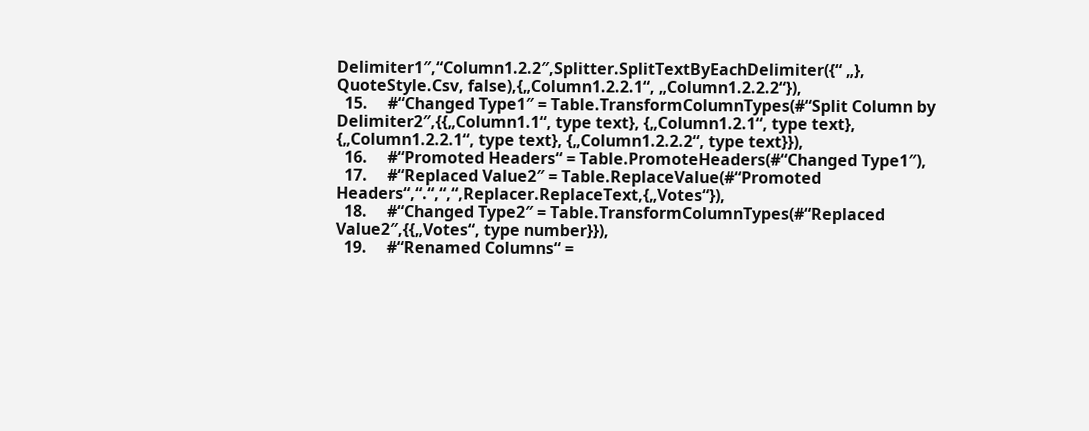Delimiter1″,“Column1.2.2″,Splitter.SplitTextByEachDelimiter({“ „}, QuoteStyle.Csv, false),{„Column1.2.2.1“, „Column1.2.2.2“}),
  15.     #“Changed Type1″ = Table.TransformColumnTypes(#“Split Column by Delimiter2″,{{„Column1.1“, type text}, {„Column1.2.1“, type text}, {„Column1.2.2.1“, type text}, {„Column1.2.2.2“, type text}}),
  16.     #“Promoted Headers“ = Table.PromoteHeaders(#“Changed Type1″),
  17.     #“Replaced Value2″ = Table.ReplaceValue(#“Promoted Headers“,“.“,“,“,Replacer.ReplaceText,{„Votes“}),
  18.     #“Changed Type2″ = Table.TransformColumnTypes(#“Replaced Value2″,{{„Votes“, type number}}),
  19.     #“Renamed Columns“ =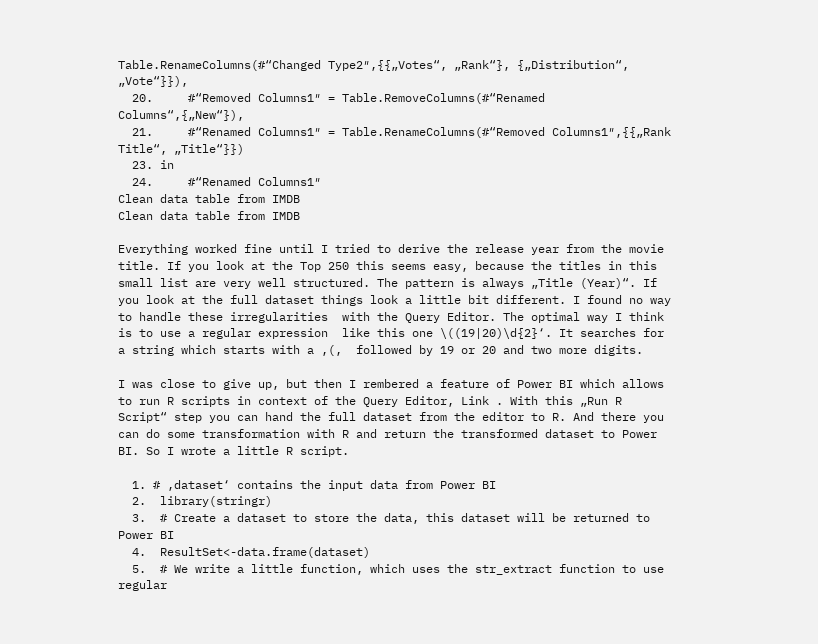Table.RenameColumns(#“Changed Type2″,{{„Votes“, „Rank“}, {„Distribution“, „Vote“}}),
  20.     #“Removed Columns1″ = Table.RemoveColumns(#“Renamed Columns“,{„New“}),
  21.     #“Renamed Columns1″ = Table.RenameColumns(#“Removed Columns1″,{{„Rank Title“, „Title“}})
  23. in
  24.     #“Renamed Columns1″
Clean data table from IMDB
Clean data table from IMDB

Everything worked fine until I tried to derive the release year from the movie title. If you look at the Top 250 this seems easy, because the titles in this small list are very well structured. The pattern is always „Title (Year)“. If you look at the full dataset things look a little bit different. I found no way to handle these irregularities  with the Query Editor. The optimal way I think is to use a regular expression  like this one \((19|20)\d{2}‘. It searches for a string which starts with a ‚(‚  followed by 19 or 20 and two more digits.

I was close to give up, but then I rembered a feature of Power BI which allows to run R scripts in context of the Query Editor, Link . With this „Run R Script“ step you can hand the full dataset from the editor to R. And there you can do some transformation with R and return the transformed dataset to Power BI. So I wrote a little R script.

  1. # ‚dataset‘ contains the input data from Power BI
  2.  library(stringr)
  3.  # Create a dataset to store the data, this dataset will be returned to Power BI
  4.  ResultSet<-data.frame(dataset)
  5.  # We write a little function, which uses the str_extract function to use regular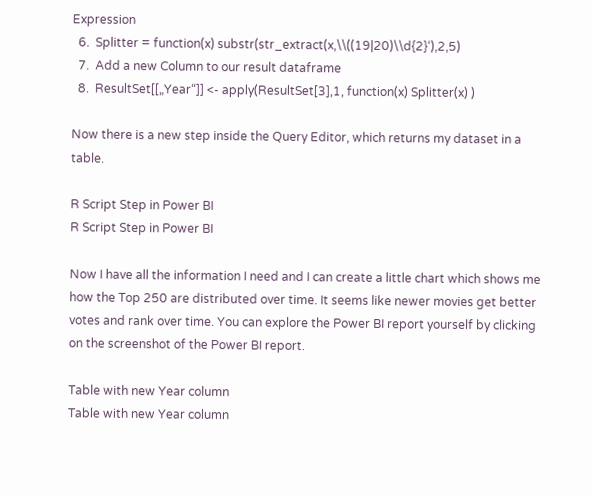Expression
  6.  Splitter = function(x) substr(str_extract(x,\\((19|20)\\d{2}‘),2,5)
  7.  Add a new Column to our result dataframe
  8.  ResultSet[[„Year“]] <- apply(ResultSet[3],1, function(x) Splitter(x) )

Now there is a new step inside the Query Editor, which returns my dataset in a table.

R Script Step in Power BI
R Script Step in Power BI

Now I have all the information I need and I can create a little chart which shows me how the Top 250 are distributed over time. It seems like newer movies get better votes and rank over time. You can explore the Power BI report yourself by clicking on the screenshot of the Power BI report.

Table with new Year column
Table with new Year column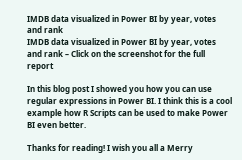IMDB data visualized in Power BI by year, votes and rank
IMDB data visualized in Power BI by year, votes and rank – Click on the screenshot for the full report

In this blog post I showed you how you can use regular expressions in Power BI. I think this is a cool example how R Scripts can be used to make Power BI even better.

Thanks for reading! I wish you all a Merry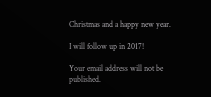Christmas and a happy new year.

I will follow up in 2017!

Your email address will not be published.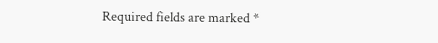Required fields are marked *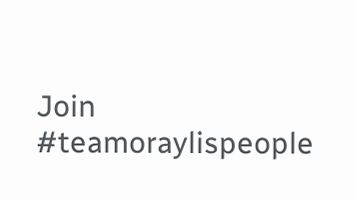Join #teamoraylispeople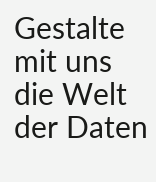Gestalte mit uns
die Welt der Daten